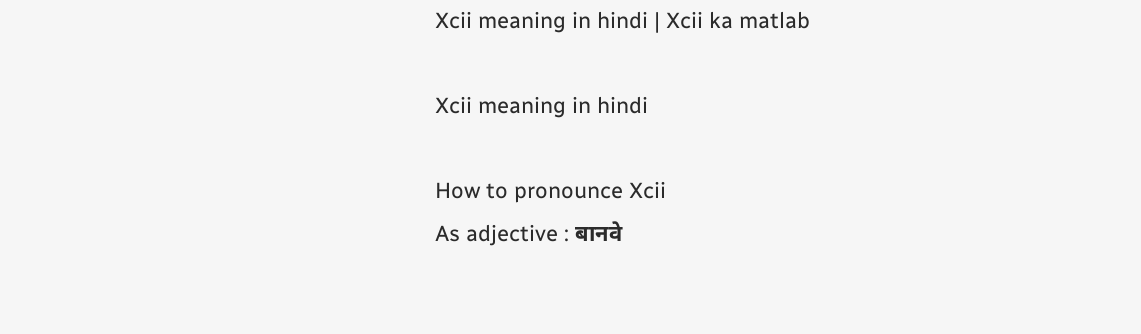Xcii meaning in hindi | Xcii ka matlab

Xcii meaning in hindi

How to pronounce Xcii
As adjective : बानवे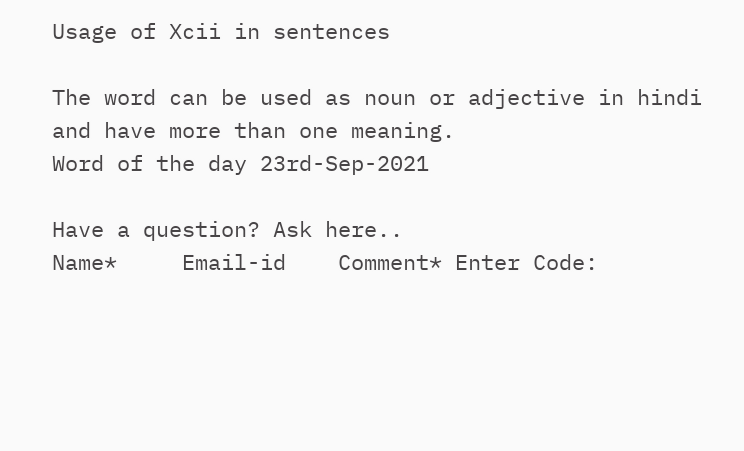Usage of Xcii in sentences

The word can be used as noun or adjective in hindi and have more than one meaning.
Word of the day 23rd-Sep-2021

Have a question? Ask here..
Name*     Email-id    Comment* Enter Code: